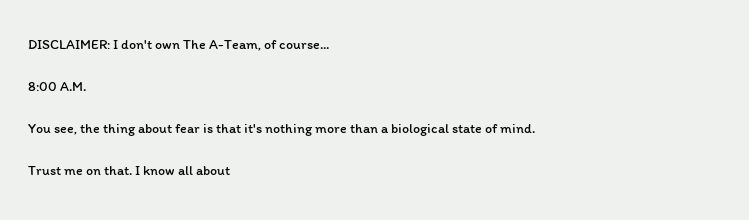DISCLAIMER: I don't own The A-Team, of course...

8:00 A.M.

You see, the thing about fear is that it's nothing more than a biological state of mind.

Trust me on that. I know all about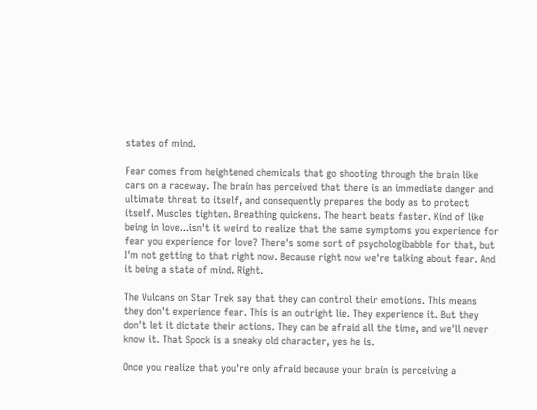states of mind.

Fear comes from heightened chemicals that go shooting through the brain like cars on a raceway. The brain has perceived that there is an immediate danger and ultimate threat to itself, and consequently prepares the body as to protect itself. Muscles tighten. Breathing quickens. The heart beats faster. Kind of like being in love...isn't it weird to realize that the same symptoms you experience for fear you experience for love? There's some sort of psychologibabble for that, but I'm not getting to that right now. Because right now we're talking about fear. And it being a state of mind. Right.

The Vulcans on Star Trek say that they can control their emotions. This means they don't experience fear. This is an outright lie. They experience it. But they don't let it dictate their actions. They can be afraid all the time, and we'll never know it. That Spock is a sneaky old character, yes he is.

Once you realize that you're only afraid because your brain is perceiving a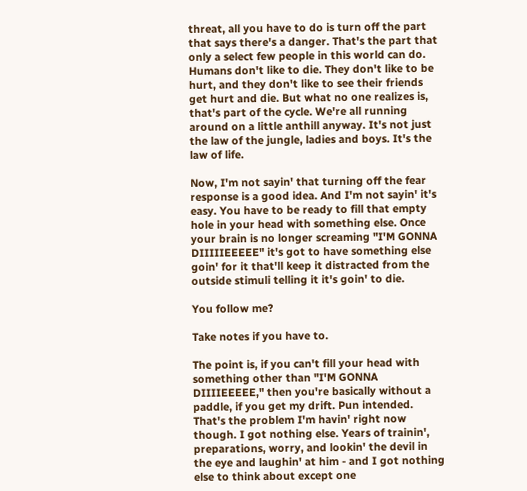threat, all you have to do is turn off the part that says there's a danger. That's the part that only a select few people in this world can do. Humans don't like to die. They don't like to be hurt, and they don't like to see their friends get hurt and die. But what no one realizes is, that's part of the cycle. We're all running around on a little anthill anyway. It's not just the law of the jungle, ladies and boys. It's the law of life.

Now, I'm not sayin' that turning off the fear response is a good idea. And I'm not sayin' it's easy. You have to be ready to fill that empty hole in your head with something else. Once your brain is no longer screaming "I'M GONNA DIIIIIEEEEE" it's got to have something else goin' for it that'll keep it distracted from the outside stimuli telling it it's goin' to die.

You follow me?

Take notes if you have to.

The point is, if you can't fill your head with something other than "I'M GONNA DIIIIEEEEE," then you're basically without a paddle, if you get my drift. Pun intended. That's the problem I'm havin' right now though. I got nothing else. Years of trainin', preparations, worry, and lookin' the devil in the eye and laughin' at him - and I got nothing else to think about except one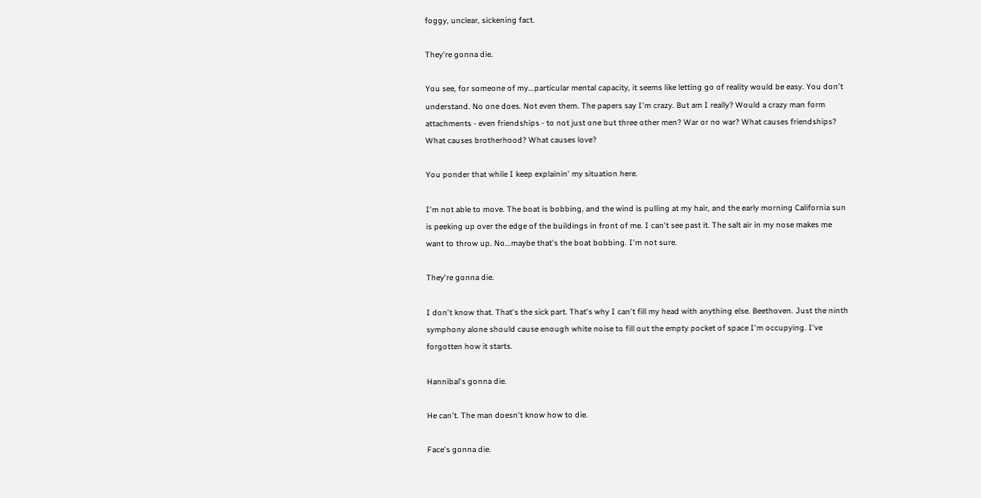foggy, unclear, sickening fact.

They're gonna die.

You see, for someone of my...particular mental capacity, it seems like letting go of reality would be easy. You don't understand. No one does. Not even them. The papers say I'm crazy. But am I really? Would a crazy man form attachments - even friendships - to not just one but three other men? War or no war? What causes friendships? What causes brotherhood? What causes love?

You ponder that while I keep explainin' my situation here.

I'm not able to move. The boat is bobbing, and the wind is pulling at my hair, and the early morning California sun is peeking up over the edge of the buildings in front of me. I can't see past it. The salt air in my nose makes me want to throw up. No...maybe that's the boat bobbing. I'm not sure.

They're gonna die.

I don't know that. That's the sick part. That's why I can't fill my head with anything else. Beethoven. Just the ninth symphony alone should cause enough white noise to fill out the empty pocket of space I'm occupying. I've forgotten how it starts.

Hannibal's gonna die.

He can't. The man doesn't know how to die.

Face's gonna die.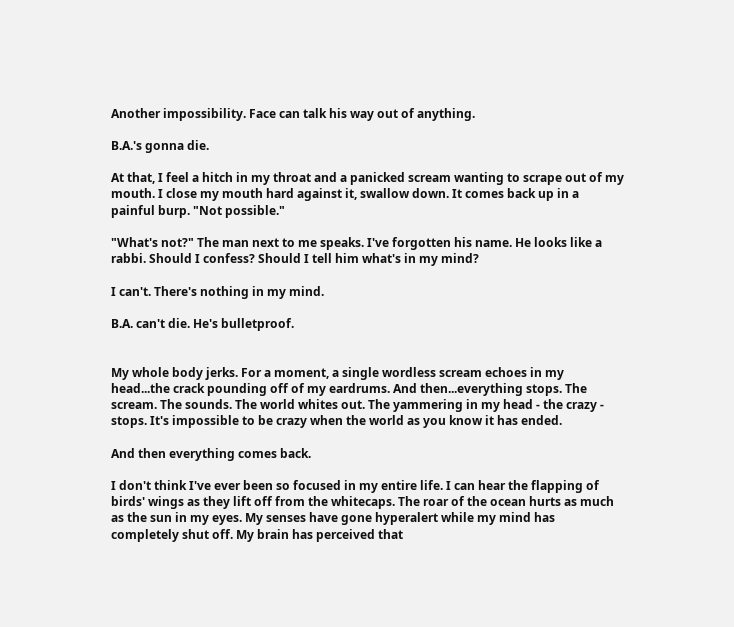Another impossibility. Face can talk his way out of anything.

B.A.'s gonna die.

At that, I feel a hitch in my throat and a panicked scream wanting to scrape out of my mouth. I close my mouth hard against it, swallow down. It comes back up in a painful burp. "Not possible."

"What's not?" The man next to me speaks. I've forgotten his name. He looks like a rabbi. Should I confess? Should I tell him what's in my mind?

I can't. There's nothing in my mind.

B.A. can't die. He's bulletproof.


My whole body jerks. For a moment, a single wordless scream echoes in my head...the crack pounding off of my eardrums. And then...everything stops. The scream. The sounds. The world whites out. The yammering in my head - the crazy - stops. It's impossible to be crazy when the world as you know it has ended.

And then everything comes back.

I don't think I've ever been so focused in my entire life. I can hear the flapping of birds' wings as they lift off from the whitecaps. The roar of the ocean hurts as much as the sun in my eyes. My senses have gone hyperalert while my mind has completely shut off. My brain has perceived that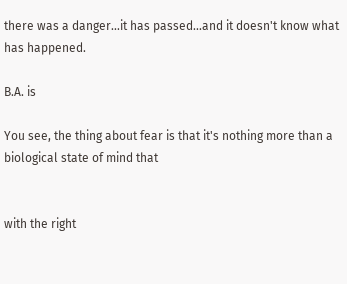there was a danger...it has passed...and it doesn't know what has happened.

B.A. is

You see, the thing about fear is that it's nothing more than a biological state of mind that


with the right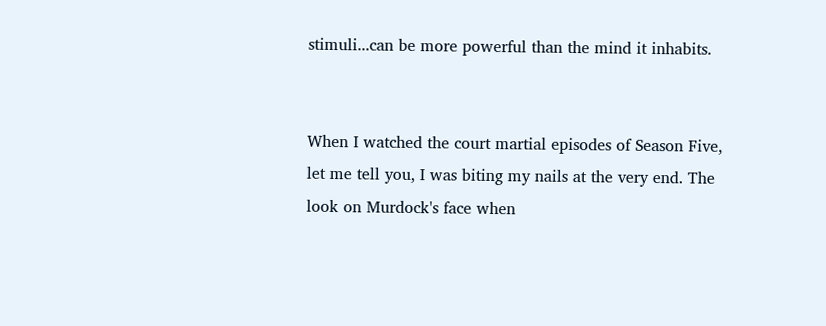stimuli...can be more powerful than the mind it inhabits.


When I watched the court martial episodes of Season Five, let me tell you, I was biting my nails at the very end. The look on Murdock's face when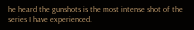he heard the gunshots is the most intense shot of the series I have experienced.